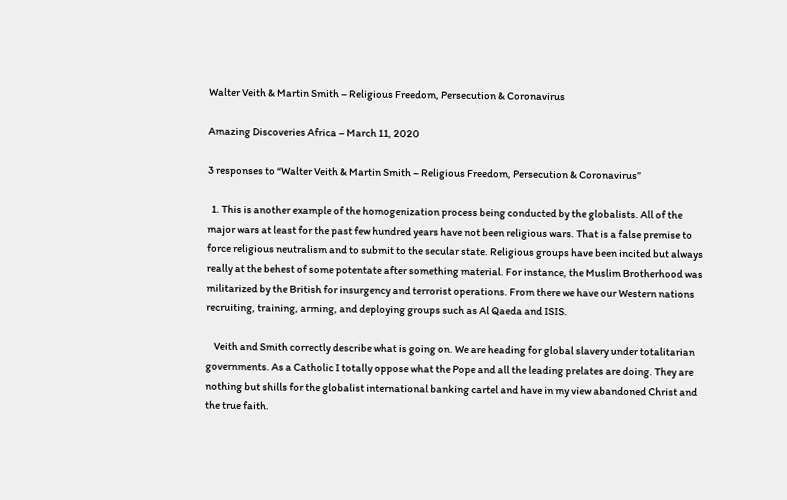Walter Veith & Martin Smith – Religious Freedom, Persecution & Coronavirus

Amazing Discoveries Africa – March 11, 2020

3 responses to “Walter Veith & Martin Smith – Religious Freedom, Persecution & Coronavirus”

  1. This is another example of the homogenization process being conducted by the globalists. All of the major wars at least for the past few hundred years have not been religious wars. That is a false premise to force religious neutralism and to submit to the secular state. Religious groups have been incited but always really at the behest of some potentate after something material. For instance, the Muslim Brotherhood was militarized by the British for insurgency and terrorist operations. From there we have our Western nations recruiting, training, arming, and deploying groups such as Al Qaeda and ISIS.

    Veith and Smith correctly describe what is going on. We are heading for global slavery under totalitarian governments. As a Catholic I totally oppose what the Pope and all the leading prelates are doing. They are nothing but shills for the globalist international banking cartel and have in my view abandoned Christ and the true faith.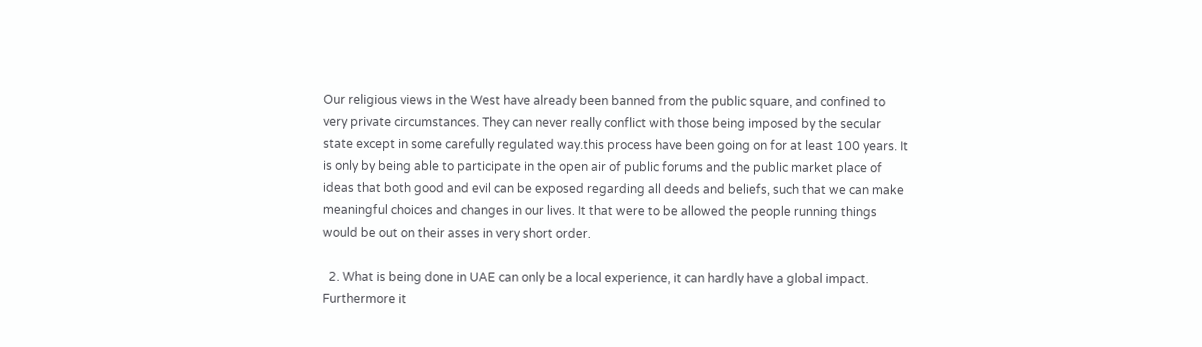Our religious views in the West have already been banned from the public square, and confined to very private circumstances. They can never really conflict with those being imposed by the secular state except in some carefully regulated way.this process have been going on for at least 100 years. It is only by being able to participate in the open air of public forums and the public market place of ideas that both good and evil can be exposed regarding all deeds and beliefs, such that we can make meaningful choices and changes in our lives. It that were to be allowed the people running things would be out on their asses in very short order.

  2. What is being done in UAE can only be a local experience, it can hardly have a global impact. Furthermore it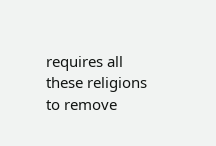requires all these religions to remove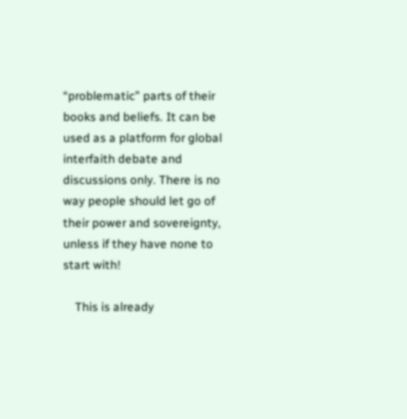“problematic” parts of their books and beliefs. It can be used as a platform for global interfaith debate and discussions only. There is no way people should let go of their power and sovereignty, unless if they have none to start with!

    This is already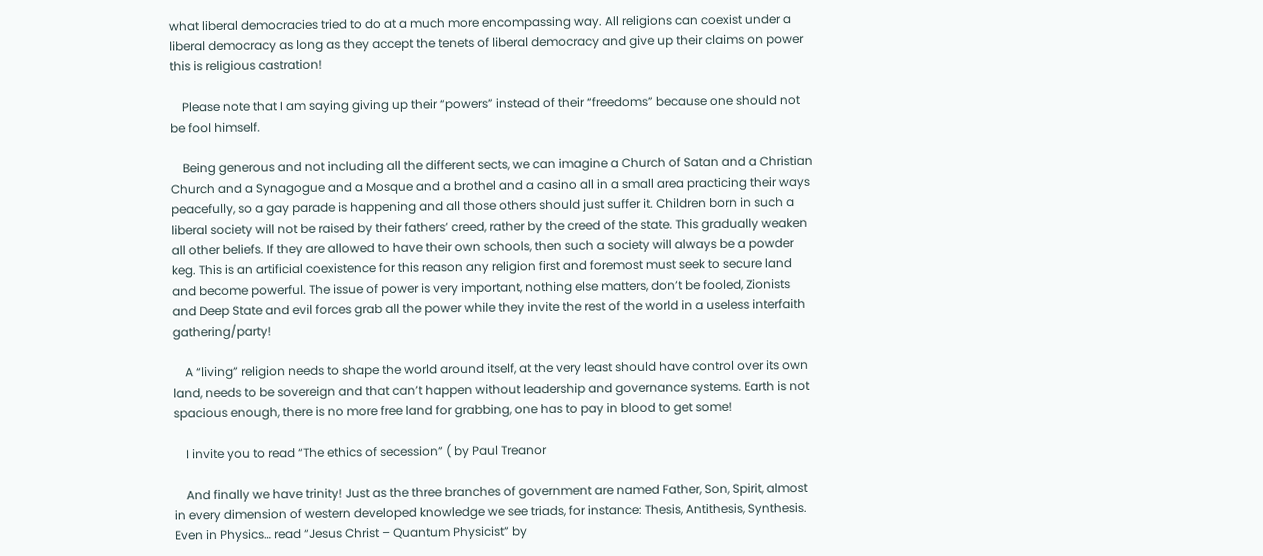what liberal democracies tried to do at a much more encompassing way. All religions can coexist under a liberal democracy as long as they accept the tenets of liberal democracy and give up their claims on power this is religious castration!

    Please note that I am saying giving up their “powers” instead of their “freedoms” because one should not be fool himself.

    Being generous and not including all the different sects, we can imagine a Church of Satan and a Christian Church and a Synagogue and a Mosque and a brothel and a casino all in a small area practicing their ways peacefully, so a gay parade is happening and all those others should just suffer it. Children born in such a liberal society will not be raised by their fathers’ creed, rather by the creed of the state. This gradually weaken all other beliefs. If they are allowed to have their own schools, then such a society will always be a powder keg. This is an artificial coexistence for this reason any religion first and foremost must seek to secure land and become powerful. The issue of power is very important, nothing else matters, don’t be fooled, Zionists and Deep State and evil forces grab all the power while they invite the rest of the world in a useless interfaith gathering/party!

    A “living” religion needs to shape the world around itself, at the very least should have control over its own land, needs to be sovereign and that can’t happen without leadership and governance systems. Earth is not spacious enough, there is no more free land for grabbing, one has to pay in blood to get some!

    I invite you to read “The ethics of secession” ( by Paul Treanor

    And finally we have trinity! Just as the three branches of government are named Father, Son, Spirit, almost in every dimension of western developed knowledge we see triads, for instance: Thesis, Antithesis, Synthesis. Even in Physics… read “Jesus Christ – Quantum Physicist” by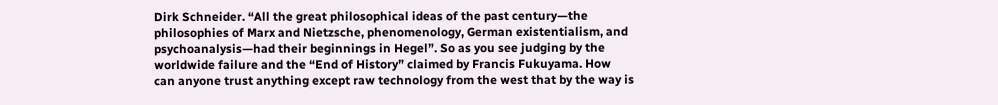Dirk Schneider. “All the great philosophical ideas of the past century—the philosophies of Marx and Nietzsche, phenomenology, German existentialism, and psychoanalysis—had their beginnings in Hegel”. So as you see judging by the worldwide failure and the “End of History” claimed by Francis Fukuyama. How can anyone trust anything except raw technology from the west that by the way is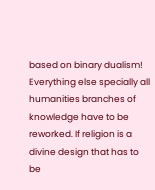based on binary dualism! Everything else specially all humanities branches of knowledge have to be reworked. If religion is a divine design that has to be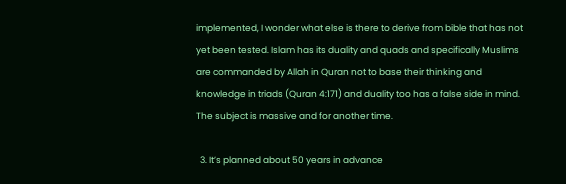implemented, I wonder what else is there to derive from bible that has not yet been tested. Islam has its duality and quads and specifically Muslims are commanded by Allah in Quran not to base their thinking and knowledge in triads (Quran 4:171) and duality too has a false side in mind. The subject is massive and for another time.

  3. It’s planned about 50 years in advance